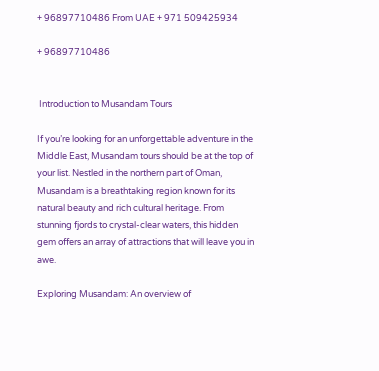+ 96897710486 From UAE + 971 509425934

+ 96897710486


 Introduction to Musandam Tours

If you’re looking for an unforgettable adventure in the Middle East, Musandam tours should be at the top of your list. Nestled in the northern part of Oman, Musandam is a breathtaking region known for its natural beauty and rich cultural heritage. From stunning fjords to crystal-clear waters, this hidden gem offers an array of attractions that will leave you in awe.

Exploring Musandam: An overview of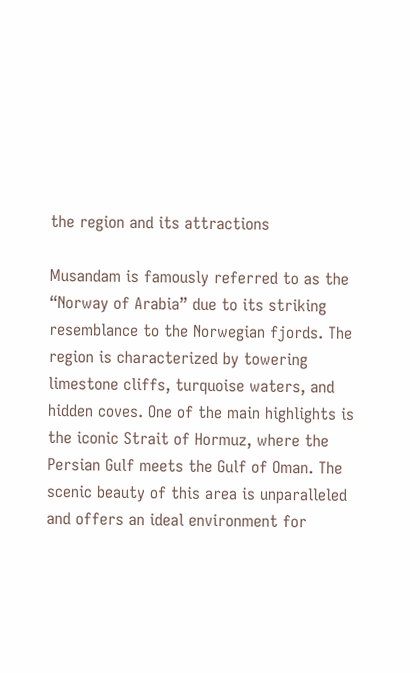the region and its attractions

Musandam is famously referred to as the “Norway of Arabia” due to its striking resemblance to the Norwegian fjords. The region is characterized by towering limestone cliffs, turquoise waters, and hidden coves. One of the main highlights is the iconic Strait of Hormuz, where the Persian Gulf meets the Gulf of Oman. The scenic beauty of this area is unparalleled and offers an ideal environment for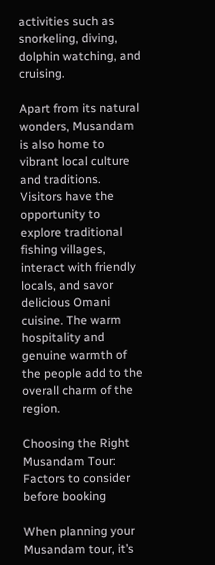activities such as snorkeling, diving, dolphin watching, and cruising.

Apart from its natural wonders, Musandam is also home to vibrant local culture and traditions. Visitors have the opportunity to explore traditional fishing villages, interact with friendly locals, and savor delicious Omani cuisine. The warm hospitality and genuine warmth of the people add to the overall charm of the region.

Choosing the Right Musandam Tour: Factors to consider before booking

When planning your Musandam tour, it’s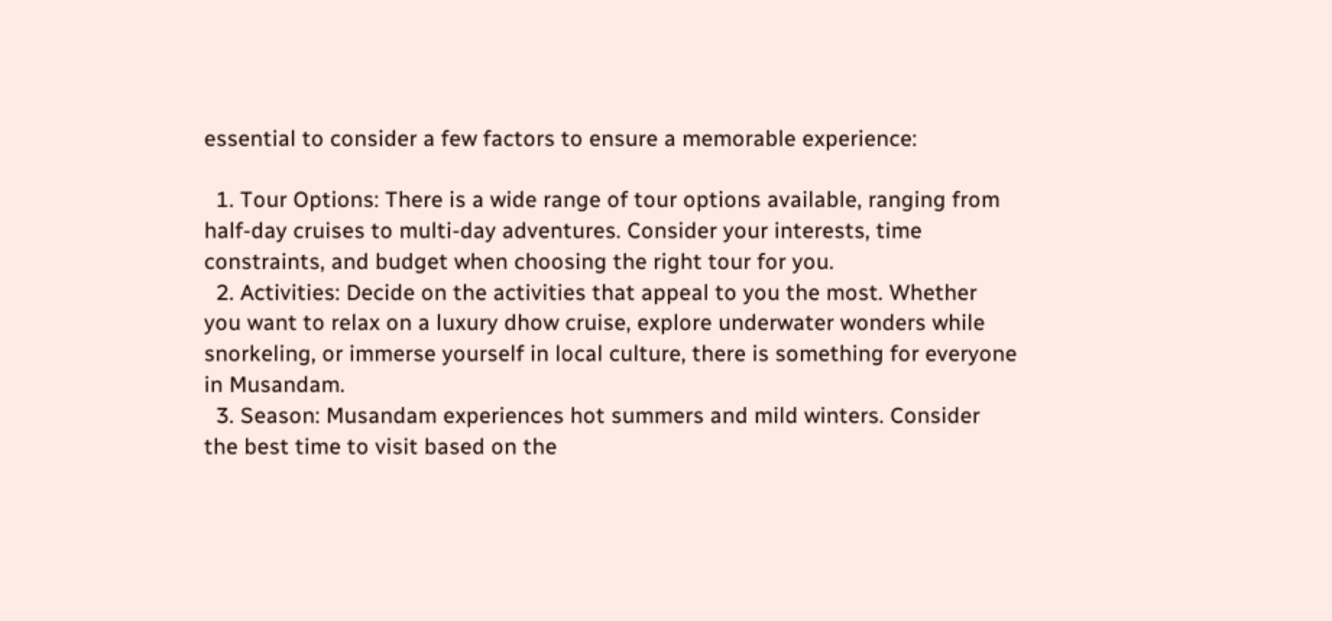essential to consider a few factors to ensure a memorable experience:

  1. Tour Options: There is a wide range of tour options available, ranging from half-day cruises to multi-day adventures. Consider your interests, time constraints, and budget when choosing the right tour for you.
  2. Activities: Decide on the activities that appeal to you the most. Whether you want to relax on a luxury dhow cruise, explore underwater wonders while snorkeling, or immerse yourself in local culture, there is something for everyone in Musandam.
  3. Season: Musandam experiences hot summers and mild winters. Consider the best time to visit based on the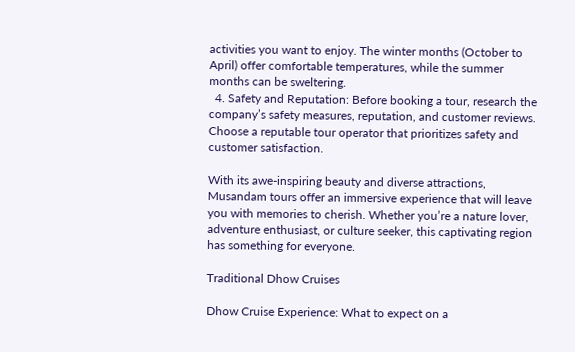activities you want to enjoy. The winter months (October to April) offer comfortable temperatures, while the summer months can be sweltering.
  4. Safety and Reputation: Before booking a tour, research the company’s safety measures, reputation, and customer reviews. Choose a reputable tour operator that prioritizes safety and customer satisfaction.

With its awe-inspiring beauty and diverse attractions, Musandam tours offer an immersive experience that will leave you with memories to cherish. Whether you’re a nature lover, adventure enthusiast, or culture seeker, this captivating region has something for everyone.

Traditional Dhow Cruises

Dhow Cruise Experience: What to expect on a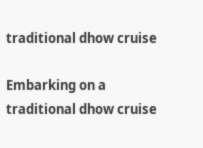traditional dhow cruise

Embarking on a traditional dhow cruise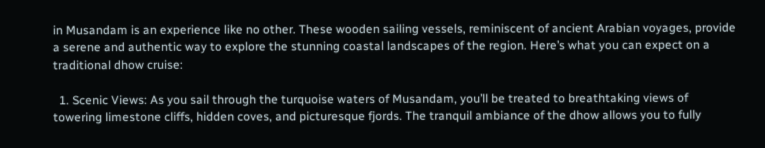in Musandam is an experience like no other. These wooden sailing vessels, reminiscent of ancient Arabian voyages, provide a serene and authentic way to explore the stunning coastal landscapes of the region. Here’s what you can expect on a traditional dhow cruise:

  1. Scenic Views: As you sail through the turquoise waters of Musandam, you’ll be treated to breathtaking views of towering limestone cliffs, hidden coves, and picturesque fjords. The tranquil ambiance of the dhow allows you to fully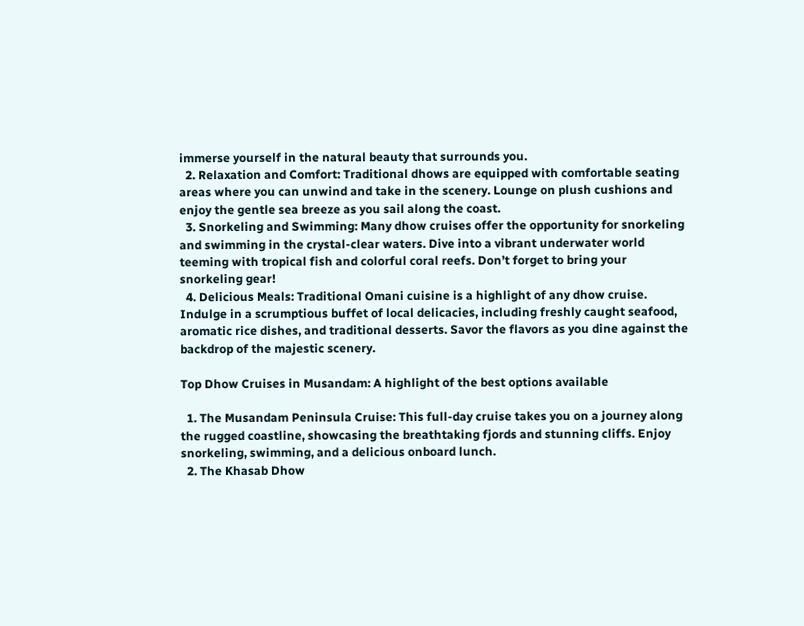immerse yourself in the natural beauty that surrounds you.
  2. Relaxation and Comfort: Traditional dhows are equipped with comfortable seating areas where you can unwind and take in the scenery. Lounge on plush cushions and enjoy the gentle sea breeze as you sail along the coast.
  3. Snorkeling and Swimming: Many dhow cruises offer the opportunity for snorkeling and swimming in the crystal-clear waters. Dive into a vibrant underwater world teeming with tropical fish and colorful coral reefs. Don’t forget to bring your snorkeling gear!
  4. Delicious Meals: Traditional Omani cuisine is a highlight of any dhow cruise. Indulge in a scrumptious buffet of local delicacies, including freshly caught seafood, aromatic rice dishes, and traditional desserts. Savor the flavors as you dine against the backdrop of the majestic scenery.

Top Dhow Cruises in Musandam: A highlight of the best options available

  1. The Musandam Peninsula Cruise: This full-day cruise takes you on a journey along the rugged coastline, showcasing the breathtaking fjords and stunning cliffs. Enjoy snorkeling, swimming, and a delicious onboard lunch.
  2. The Khasab Dhow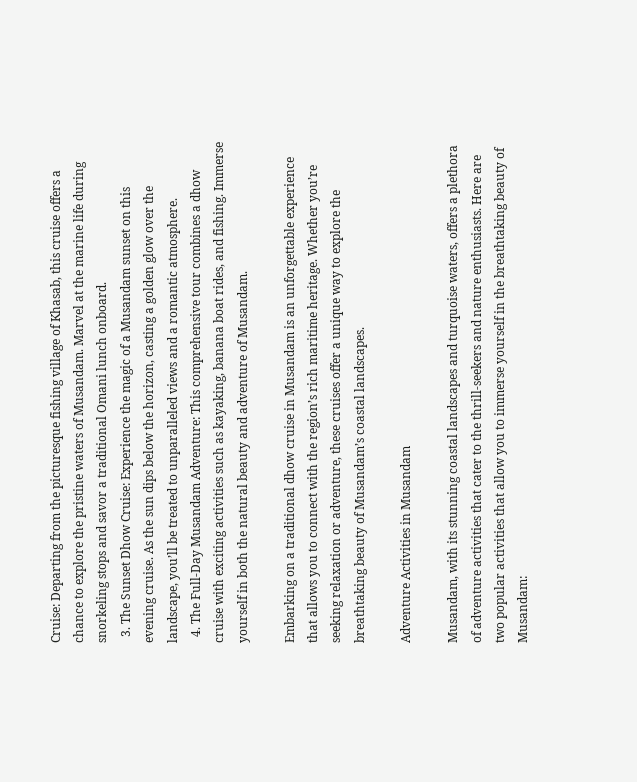Cruise: Departing from the picturesque fishing village of Khasab, this cruise offers a chance to explore the pristine waters of Musandam. Marvel at the marine life during snorkeling stops and savor a traditional Omani lunch onboard.
  3. The Sunset Dhow Cruise: Experience the magic of a Musandam sunset on this evening cruise. As the sun dips below the horizon, casting a golden glow over the landscape, you’ll be treated to unparalleled views and a romantic atmosphere.
  4. The Full-Day Musandam Adventure: This comprehensive tour combines a dhow cruise with exciting activities such as kayaking, banana boat rides, and fishing. Immerse yourself in both the natural beauty and adventure of Musandam.

Embarking on a traditional dhow cruise in Musandam is an unforgettable experience that allows you to connect with the region’s rich maritime heritage. Whether you’re seeking relaxation or adventure, these cruises offer a unique way to explore the breathtaking beauty of Musandam’s coastal landscapes.

Adventure Activities in Musandam

Musandam, with its stunning coastal landscapes and turquoise waters, offers a plethora of adventure activities that cater to the thrill-seekers and nature enthusiasts. Here are two popular activities that allow you to immerse yourself in the breathtaking beauty of Musandam: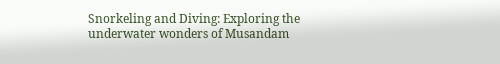Snorkeling and Diving: Exploring the underwater wonders of Musandam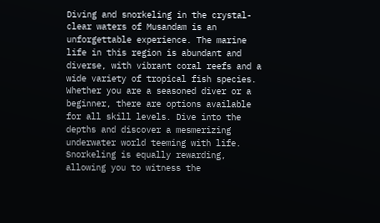Diving and snorkeling in the crystal-clear waters of Musandam is an unforgettable experience. The marine life in this region is abundant and diverse, with vibrant coral reefs and a wide variety of tropical fish species. Whether you are a seasoned diver or a beginner, there are options available for all skill levels. Dive into the depths and discover a mesmerizing underwater world teeming with life. Snorkeling is equally rewarding, allowing you to witness the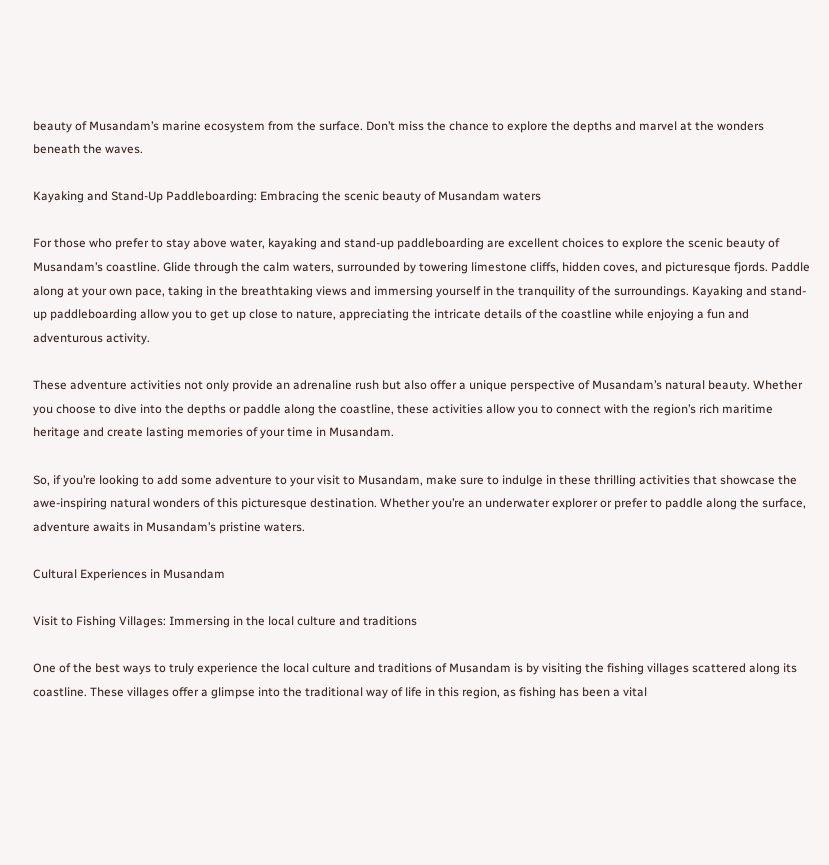beauty of Musandam’s marine ecosystem from the surface. Don’t miss the chance to explore the depths and marvel at the wonders beneath the waves.

Kayaking and Stand-Up Paddleboarding: Embracing the scenic beauty of Musandam waters

For those who prefer to stay above water, kayaking and stand-up paddleboarding are excellent choices to explore the scenic beauty of Musandam’s coastline. Glide through the calm waters, surrounded by towering limestone cliffs, hidden coves, and picturesque fjords. Paddle along at your own pace, taking in the breathtaking views and immersing yourself in the tranquility of the surroundings. Kayaking and stand-up paddleboarding allow you to get up close to nature, appreciating the intricate details of the coastline while enjoying a fun and adventurous activity.

These adventure activities not only provide an adrenaline rush but also offer a unique perspective of Musandam’s natural beauty. Whether you choose to dive into the depths or paddle along the coastline, these activities allow you to connect with the region’s rich maritime heritage and create lasting memories of your time in Musandam.

So, if you’re looking to add some adventure to your visit to Musandam, make sure to indulge in these thrilling activities that showcase the awe-inspiring natural wonders of this picturesque destination. Whether you’re an underwater explorer or prefer to paddle along the surface, adventure awaits in Musandam’s pristine waters.

Cultural Experiences in Musandam

Visit to Fishing Villages: Immersing in the local culture and traditions

One of the best ways to truly experience the local culture and traditions of Musandam is by visiting the fishing villages scattered along its coastline. These villages offer a glimpse into the traditional way of life in this region, as fishing has been a vital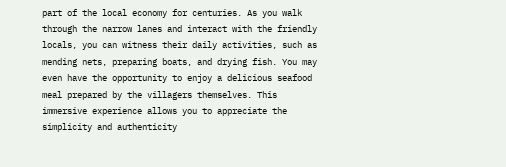part of the local economy for centuries. As you walk through the narrow lanes and interact with the friendly locals, you can witness their daily activities, such as mending nets, preparing boats, and drying fish. You may even have the opportunity to enjoy a delicious seafood meal prepared by the villagers themselves. This immersive experience allows you to appreciate the simplicity and authenticity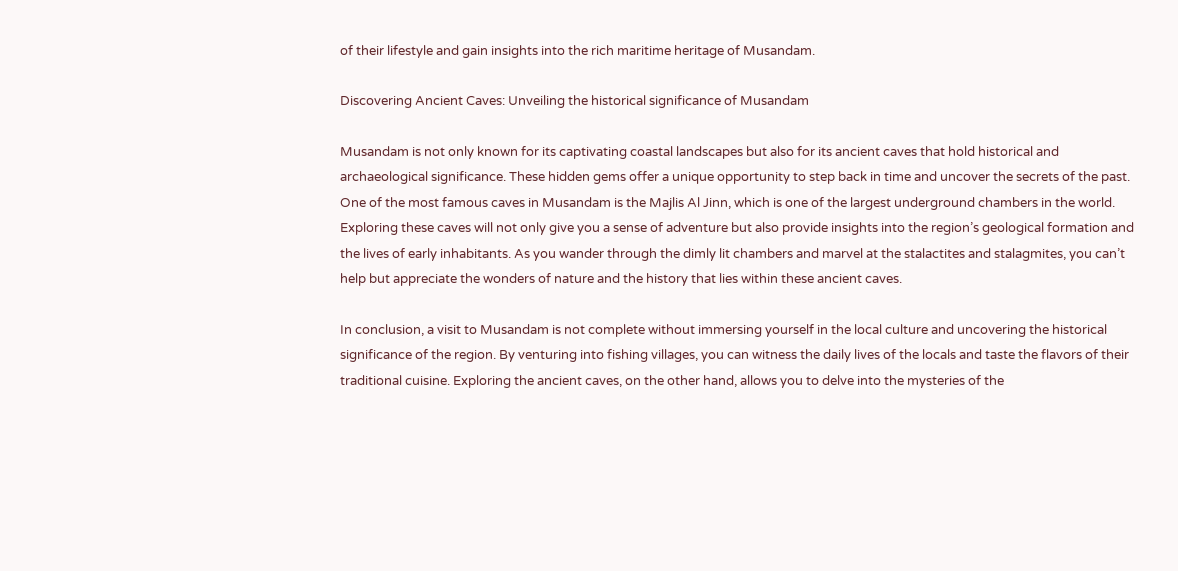of their lifestyle and gain insights into the rich maritime heritage of Musandam.

Discovering Ancient Caves: Unveiling the historical significance of Musandam

Musandam is not only known for its captivating coastal landscapes but also for its ancient caves that hold historical and archaeological significance. These hidden gems offer a unique opportunity to step back in time and uncover the secrets of the past. One of the most famous caves in Musandam is the Majlis Al Jinn, which is one of the largest underground chambers in the world. Exploring these caves will not only give you a sense of adventure but also provide insights into the region’s geological formation and the lives of early inhabitants. As you wander through the dimly lit chambers and marvel at the stalactites and stalagmites, you can’t help but appreciate the wonders of nature and the history that lies within these ancient caves.

In conclusion, a visit to Musandam is not complete without immersing yourself in the local culture and uncovering the historical significance of the region. By venturing into fishing villages, you can witness the daily lives of the locals and taste the flavors of their traditional cuisine. Exploring the ancient caves, on the other hand, allows you to delve into the mysteries of the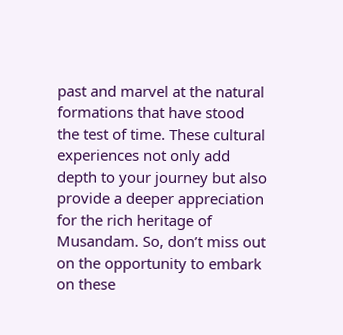past and marvel at the natural formations that have stood the test of time. These cultural experiences not only add depth to your journey but also provide a deeper appreciation for the rich heritage of Musandam. So, don’t miss out on the opportunity to embark on these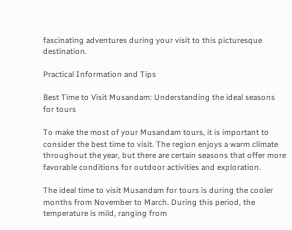fascinating adventures during your visit to this picturesque destination.

Practical Information and Tips

Best Time to Visit Musandam: Understanding the ideal seasons for tours

To make the most of your Musandam tours, it is important to consider the best time to visit. The region enjoys a warm climate throughout the year, but there are certain seasons that offer more favorable conditions for outdoor activities and exploration.

The ideal time to visit Musandam for tours is during the cooler months from November to March. During this period, the temperature is mild, ranging from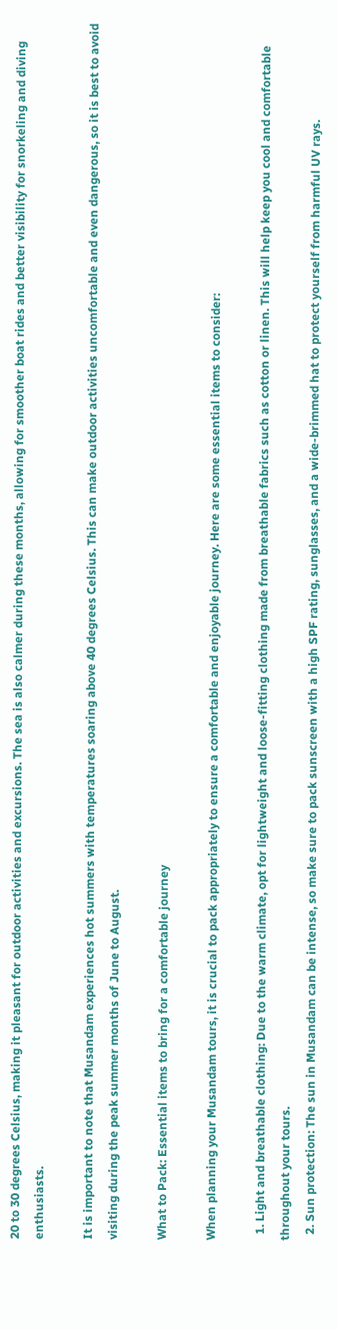20 to 30 degrees Celsius, making it pleasant for outdoor activities and excursions. The sea is also calmer during these months, allowing for smoother boat rides and better visibility for snorkeling and diving enthusiasts.

It is important to note that Musandam experiences hot summers with temperatures soaring above 40 degrees Celsius. This can make outdoor activities uncomfortable and even dangerous, so it is best to avoid visiting during the peak summer months of June to August.

What to Pack: Essential items to bring for a comfortable journey

When planning your Musandam tours, it is crucial to pack appropriately to ensure a comfortable and enjoyable journey. Here are some essential items to consider:

  1. Light and breathable clothing: Due to the warm climate, opt for lightweight and loose-fitting clothing made from breathable fabrics such as cotton or linen. This will help keep you cool and comfortable throughout your tours.
  2. Sun protection: The sun in Musandam can be intense, so make sure to pack sunscreen with a high SPF rating, sunglasses, and a wide-brimmed hat to protect yourself from harmful UV rays.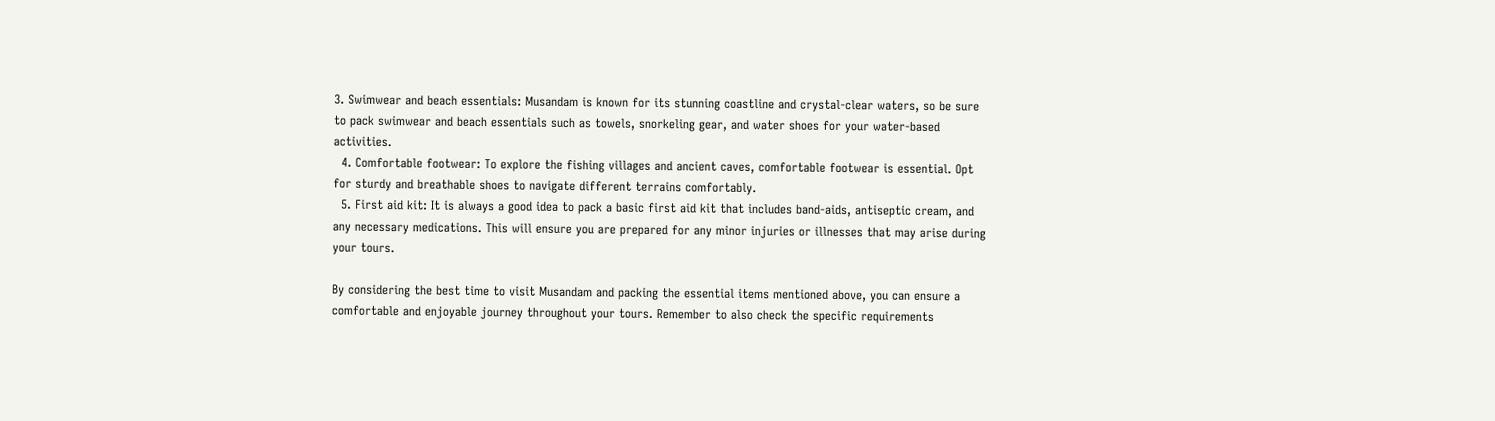3. Swimwear and beach essentials: Musandam is known for its stunning coastline and crystal-clear waters, so be sure to pack swimwear and beach essentials such as towels, snorkeling gear, and water shoes for your water-based activities.
  4. Comfortable footwear: To explore the fishing villages and ancient caves, comfortable footwear is essential. Opt for sturdy and breathable shoes to navigate different terrains comfortably.
  5. First aid kit: It is always a good idea to pack a basic first aid kit that includes band-aids, antiseptic cream, and any necessary medications. This will ensure you are prepared for any minor injuries or illnesses that may arise during your tours.

By considering the best time to visit Musandam and packing the essential items mentioned above, you can ensure a comfortable and enjoyable journey throughout your tours. Remember to also check the specific requirements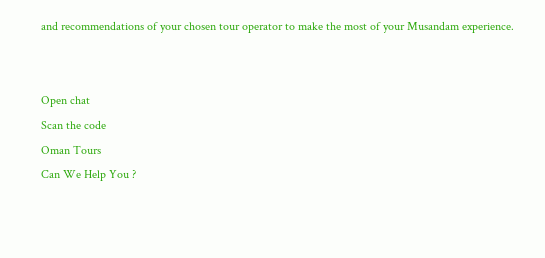and recommendations of your chosen tour operator to make the most of your Musandam experience.


Open chat
Scan the code
Oman Tours
Can We Help You ?